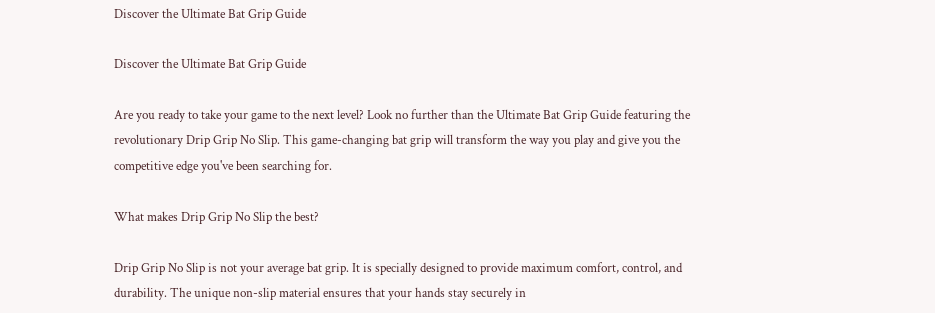Discover the Ultimate Bat Grip Guide

Discover the Ultimate Bat Grip Guide

Are you ready to take your game to the next level? Look no further than the Ultimate Bat Grip Guide featuring the revolutionary Drip Grip No Slip. This game-changing bat grip will transform the way you play and give you the competitive edge you've been searching for.

What makes Drip Grip No Slip the best?

Drip Grip No Slip is not your average bat grip. It is specially designed to provide maximum comfort, control, and durability. The unique non-slip material ensures that your hands stay securely in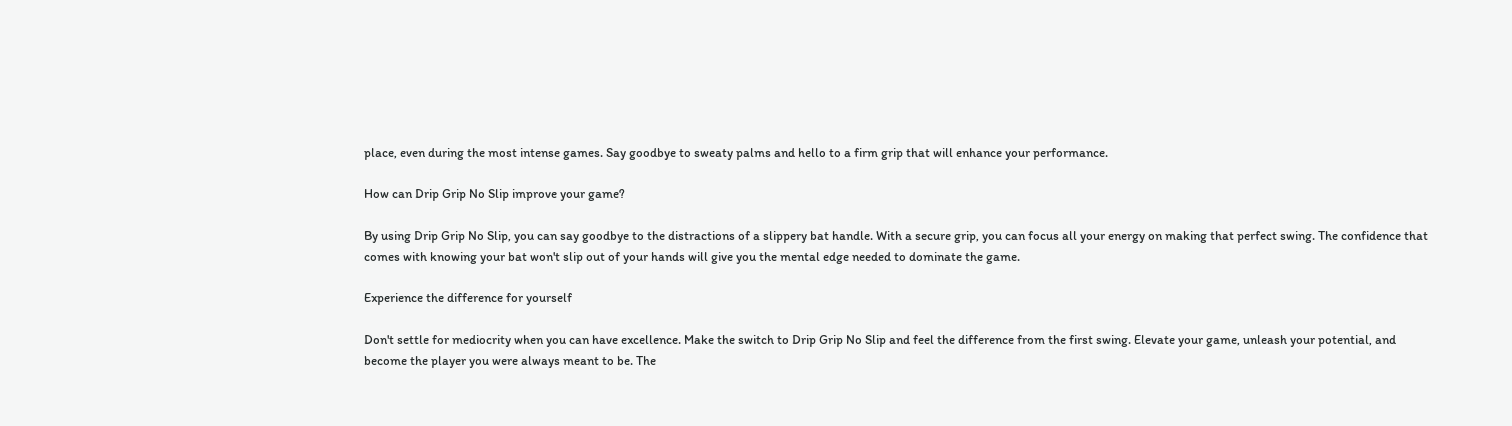place, even during the most intense games. Say goodbye to sweaty palms and hello to a firm grip that will enhance your performance.

How can Drip Grip No Slip improve your game?

By using Drip Grip No Slip, you can say goodbye to the distractions of a slippery bat handle. With a secure grip, you can focus all your energy on making that perfect swing. The confidence that comes with knowing your bat won't slip out of your hands will give you the mental edge needed to dominate the game.

Experience the difference for yourself

Don't settle for mediocrity when you can have excellence. Make the switch to Drip Grip No Slip and feel the difference from the first swing. Elevate your game, unleash your potential, and become the player you were always meant to be. The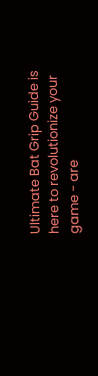Ultimate Bat Grip Guide is here to revolutionize your game - are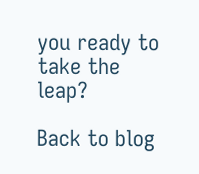you ready to take the leap?

Back to blog